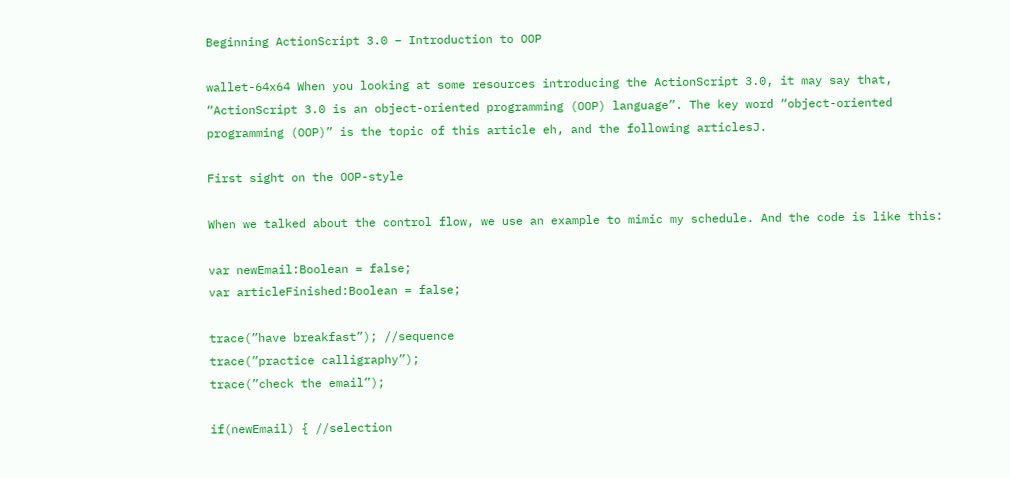Beginning ActionScript 3.0 – Introduction to OOP

wallet-64x64 When you looking at some resources introducing the ActionScript 3.0, it may say that, “ActionScript 3.0 is an object-oriented programming (OOP) language”. The key word “object-oriented programming (OOP)” is the topic of this article eh, and the following articlesJ.

First sight on the OOP-style

When we talked about the control flow, we use an example to mimic my schedule. And the code is like this:

var newEmail:Boolean = false;
var articleFinished:Boolean = false;

trace(”have breakfast”); //sequence
trace(”practice calligraphy”);
trace(”check the email”);

if(newEmail) { //selection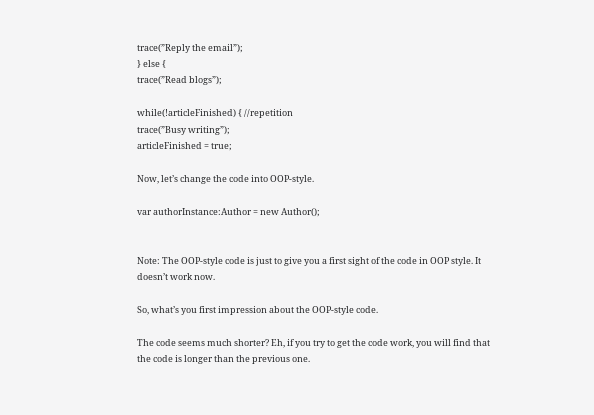trace(”Reply the email”);
} else {
trace(”Read blogs”);

while(!articleFinished) { //repetition
trace(”Busy writing”);
articleFinished = true;

Now, let’s change the code into OOP-style.

var authorInstance:Author = new Author();


Note: The OOP-style code is just to give you a first sight of the code in OOP style. It doesn’t work now.

So, what’s you first impression about the OOP-style code.

The code seems much shorter? Eh, if you try to get the code work, you will find that the code is longer than the previous one.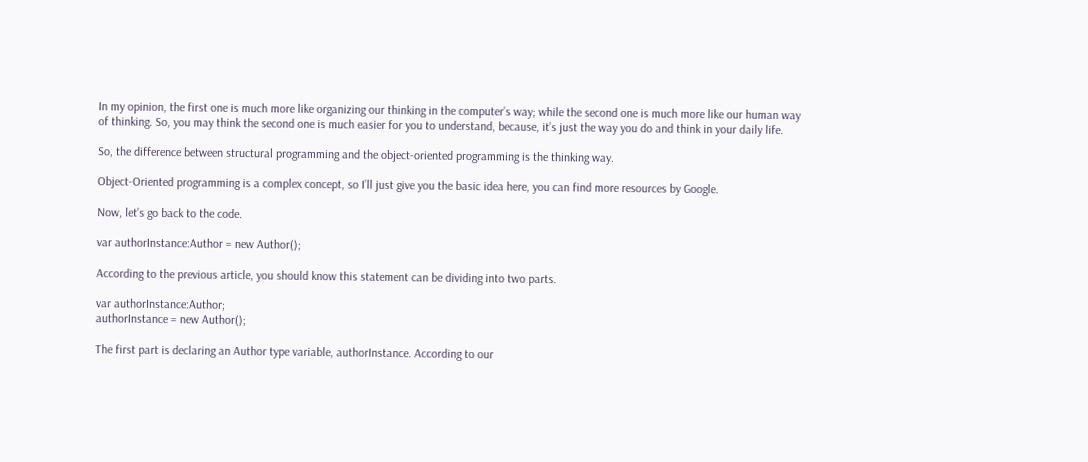In my opinion, the first one is much more like organizing our thinking in the computer’s way; while the second one is much more like our human way of thinking. So, you may think the second one is much easier for you to understand, because, it’s just the way you do and think in your daily life.

So, the difference between structural programming and the object-oriented programming is the thinking way.

Object-Oriented programming is a complex concept, so I’ll just give you the basic idea here, you can find more resources by Google.

Now, let’s go back to the code.

var authorInstance:Author = new Author();

According to the previous article, you should know this statement can be dividing into two parts.

var authorInstance:Author;
authorInstance = new Author();

The first part is declaring an Author type variable, authorInstance. According to our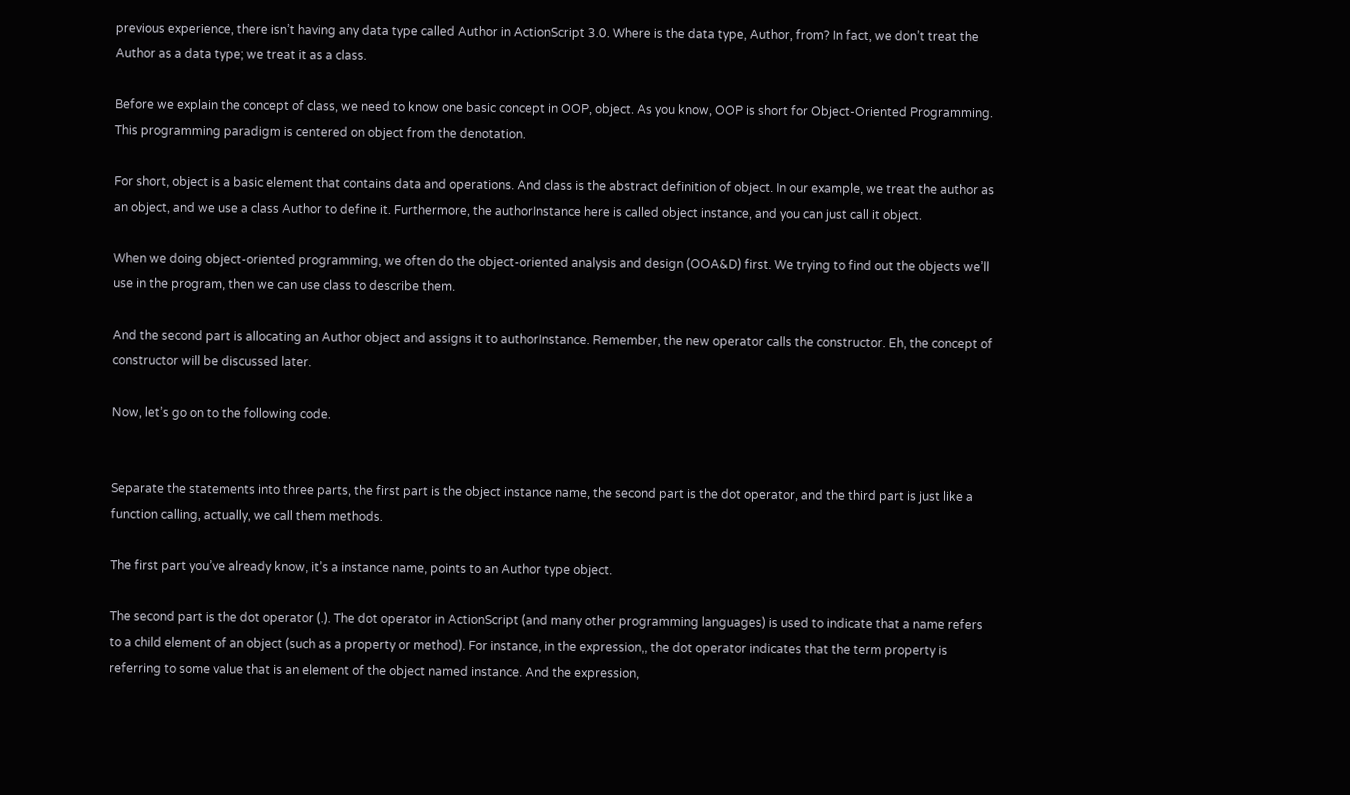previous experience, there isn’t having any data type called Author in ActionScript 3.0. Where is the data type, Author, from? In fact, we don’t treat the Author as a data type; we treat it as a class.

Before we explain the concept of class, we need to know one basic concept in OOP, object. As you know, OOP is short for Object-Oriented Programming. This programming paradigm is centered on object from the denotation.

For short, object is a basic element that contains data and operations. And class is the abstract definition of object. In our example, we treat the author as an object, and we use a class Author to define it. Furthermore, the authorInstance here is called object instance, and you can just call it object.

When we doing object-oriented programming, we often do the object-oriented analysis and design (OOA&D) first. We trying to find out the objects we’ll use in the program, then we can use class to describe them.

And the second part is allocating an Author object and assigns it to authorInstance. Remember, the new operator calls the constructor. Eh, the concept of constructor will be discussed later.

Now, let’s go on to the following code.


Separate the statements into three parts, the first part is the object instance name, the second part is the dot operator, and the third part is just like a function calling, actually, we call them methods.

The first part you’ve already know, it’s a instance name, points to an Author type object.

The second part is the dot operator (.). The dot operator in ActionScript (and many other programming languages) is used to indicate that a name refers to a child element of an object (such as a property or method). For instance, in the expression,, the dot operator indicates that the term property is referring to some value that is an element of the object named instance. And the expression,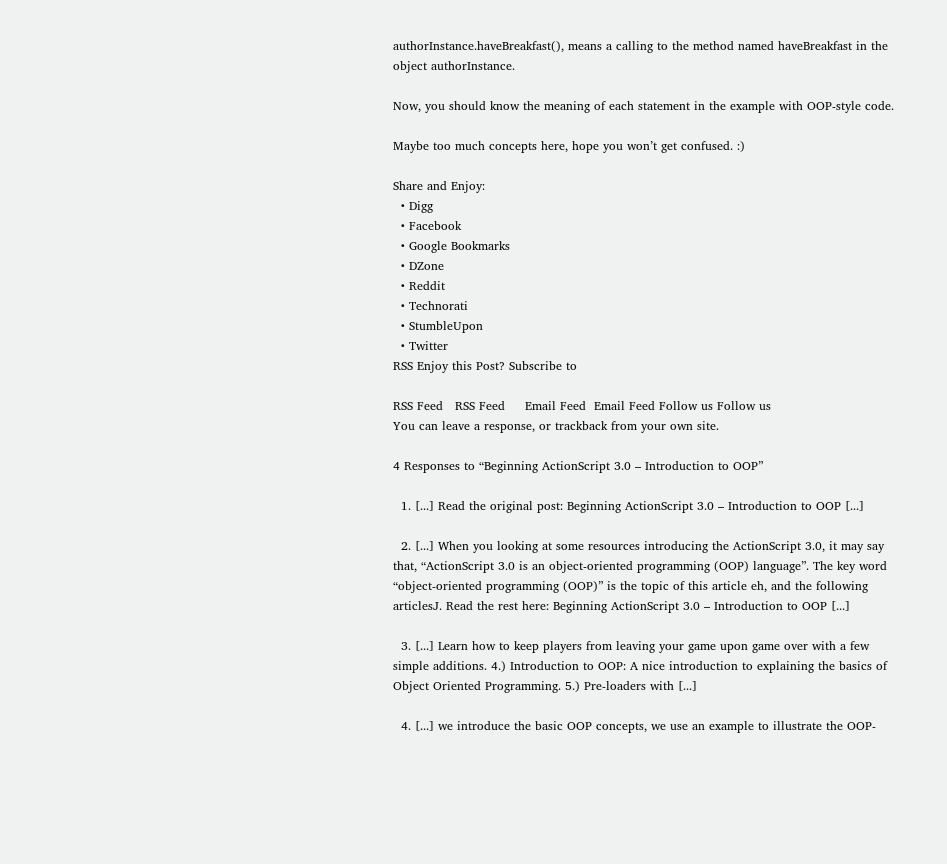authorInstance.haveBreakfast(), means a calling to the method named haveBreakfast in the object authorInstance.

Now, you should know the meaning of each statement in the example with OOP-style code.

Maybe too much concepts here, hope you won’t get confused. :)

Share and Enjoy:
  • Digg
  • Facebook
  • Google Bookmarks
  • DZone
  • Reddit
  • Technorati
  • StumbleUpon
  • Twitter
RSS Enjoy this Post? Subscribe to

RSS Feed   RSS Feed     Email Feed  Email Feed Follow us Follow us
You can leave a response, or trackback from your own site.

4 Responses to “Beginning ActionScript 3.0 – Introduction to OOP”

  1. [...] Read the original post: Beginning ActionScript 3.0 – Introduction to OOP [...]

  2. [...] When you looking at some resources introducing the ActionScript 3.0, it may say that, “ActionScript 3.0 is an object-oriented programming (OOP) language”. The key word “object-oriented programming (OOP)” is the topic of this article eh, and the following articlesJ. Read the rest here: Beginning ActionScript 3.0 – Introduction to OOP [...]

  3. [...] Learn how to keep players from leaving your game upon game over with a few simple additions. 4.) Introduction to OOP: A nice introduction to explaining the basics of Object Oriented Programming. 5.) Pre-loaders with [...]

  4. [...] we introduce the basic OOP concepts, we use an example to illustrate the OOP-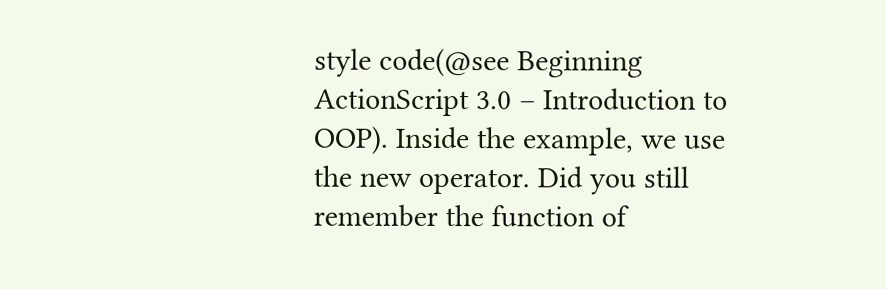style code(@see Beginning ActionScript 3.0 – Introduction to OOP). Inside the example, we use the new operator. Did you still remember the function of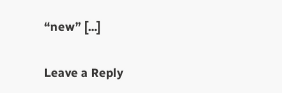“new” [...]

Leave a Reply